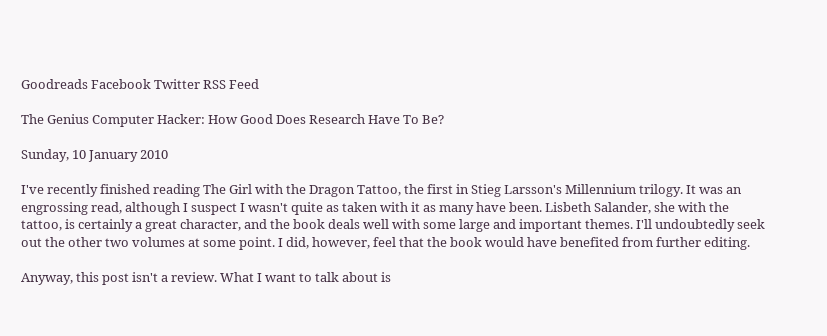Goodreads Facebook Twitter RSS Feed

The Genius Computer Hacker: How Good Does Research Have To Be?

Sunday, 10 January 2010

I've recently finished reading The Girl with the Dragon Tattoo, the first in Stieg Larsson's Millennium trilogy. It was an engrossing read, although I suspect I wasn't quite as taken with it as many have been. Lisbeth Salander, she with the tattoo, is certainly a great character, and the book deals well with some large and important themes. I'll undoubtedly seek out the other two volumes at some point. I did, however, feel that the book would have benefited from further editing.

Anyway, this post isn't a review. What I want to talk about is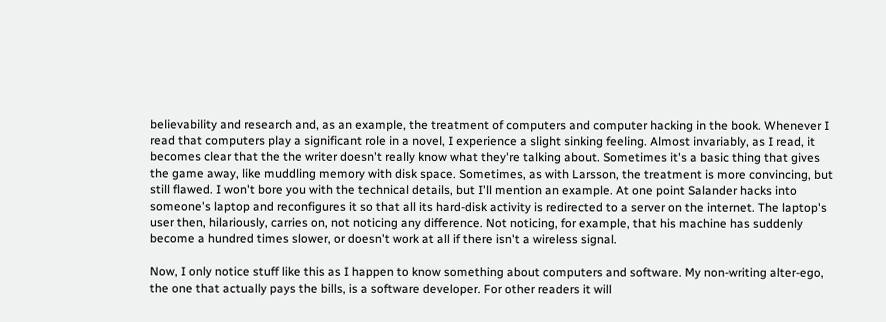believability and research and, as an example, the treatment of computers and computer hacking in the book. Whenever I read that computers play a significant role in a novel, I experience a slight sinking feeling. Almost invariably, as I read, it becomes clear that the the writer doesn't really know what they're talking about. Sometimes it's a basic thing that gives the game away, like muddling memory with disk space. Sometimes, as with Larsson, the treatment is more convincing, but still flawed. I won't bore you with the technical details, but I'll mention an example. At one point Salander hacks into someone's laptop and reconfigures it so that all its hard-disk activity is redirected to a server on the internet. The laptop's user then, hilariously, carries on, not noticing any difference. Not noticing, for example, that his machine has suddenly become a hundred times slower, or doesn't work at all if there isn't a wireless signal.

Now, I only notice stuff like this as I happen to know something about computers and software. My non-writing alter-ego, the one that actually pays the bills, is a software developer. For other readers it will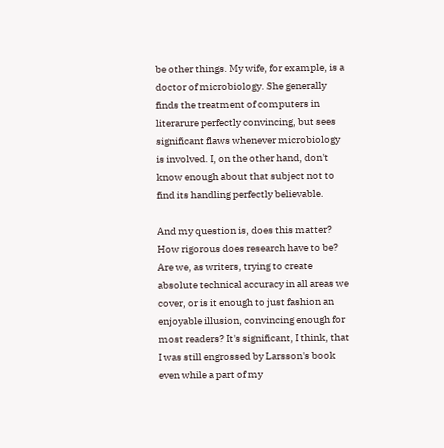be other things. My wife, for example, is a doctor of microbiology. She generally finds the treatment of computers in literarure perfectly convincing, but sees significant flaws whenever microbiology is involved. I, on the other hand, don't know enough about that subject not to find its handling perfectly believable.

And my question is, does this matter? How rigorous does research have to be? Are we, as writers, trying to create absolute technical accuracy in all areas we cover, or is it enough to just fashion an enjoyable illusion, convincing enough for most readers? It's significant, I think, that I was still engrossed by Larsson's book even while a part of my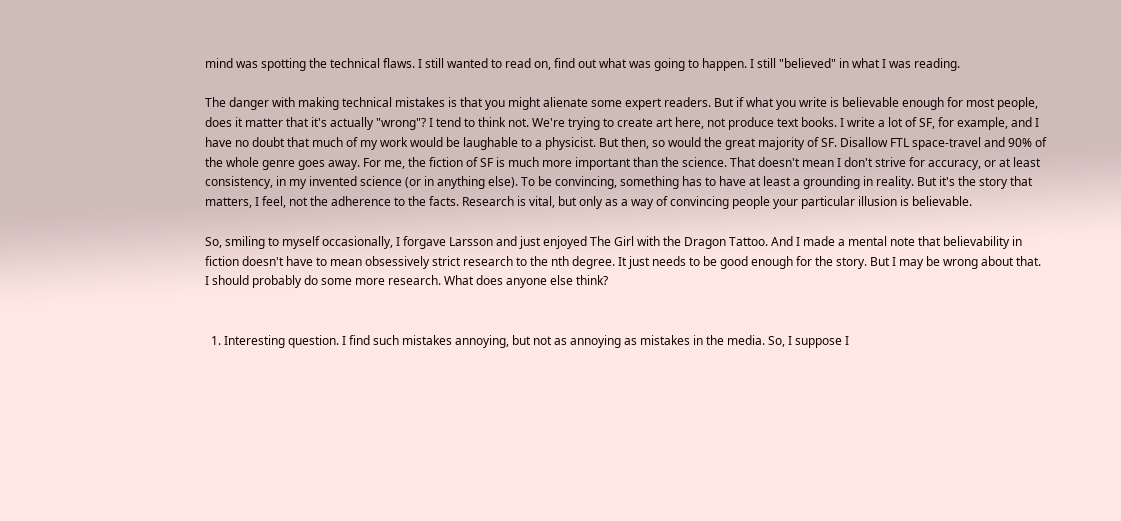mind was spotting the technical flaws. I still wanted to read on, find out what was going to happen. I still "believed" in what I was reading.

The danger with making technical mistakes is that you might alienate some expert readers. But if what you write is believable enough for most people, does it matter that it's actually "wrong"? I tend to think not. We're trying to create art here, not produce text books. I write a lot of SF, for example, and I have no doubt that much of my work would be laughable to a physicist. But then, so would the great majority of SF. Disallow FTL space-travel and 90% of the whole genre goes away. For me, the fiction of SF is much more important than the science. That doesn't mean I don't strive for accuracy, or at least consistency, in my invented science (or in anything else). To be convincing, something has to have at least a grounding in reality. But it's the story that matters, I feel, not the adherence to the facts. Research is vital, but only as a way of convincing people your particular illusion is believable.

So, smiling to myself occasionally, I forgave Larsson and just enjoyed The Girl with the Dragon Tattoo. And I made a mental note that believability in fiction doesn't have to mean obsessively strict research to the nth degree. It just needs to be good enough for the story. But I may be wrong about that. I should probably do some more research. What does anyone else think?


  1. Interesting question. I find such mistakes annoying, but not as annoying as mistakes in the media. So, I suppose I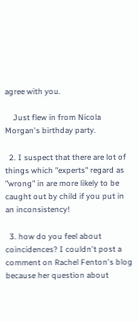agree with you.

    Just flew in from Nicola Morgan's birthday party.

  2. I suspect that there are lot of things which "experts" regard as "wrong" in are more likely to be caught out by child if you put in an inconsistency!

  3. how do you feel about coincidences? I couldn't post a comment on Rachel Fenton's blog because her question about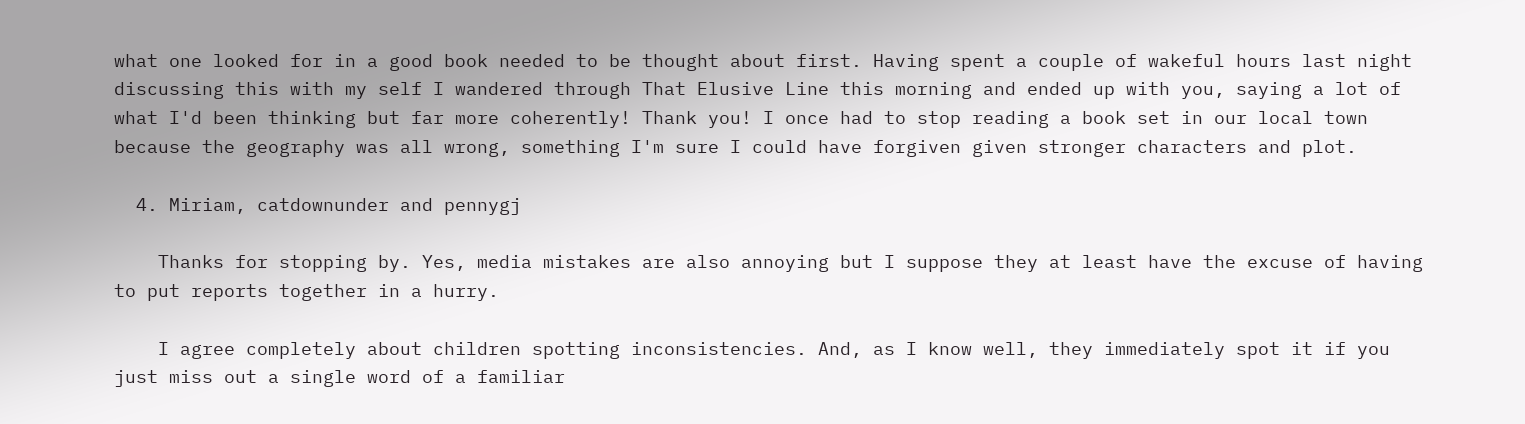what one looked for in a good book needed to be thought about first. Having spent a couple of wakeful hours last night discussing this with my self I wandered through That Elusive Line this morning and ended up with you, saying a lot of what I'd been thinking but far more coherently! Thank you! I once had to stop reading a book set in our local town because the geography was all wrong, something I'm sure I could have forgiven given stronger characters and plot.

  4. Miriam, catdownunder and pennygj

    Thanks for stopping by. Yes, media mistakes are also annoying but I suppose they at least have the excuse of having to put reports together in a hurry.

    I agree completely about children spotting inconsistencies. And, as I know well, they immediately spot it if you just miss out a single word of a familiar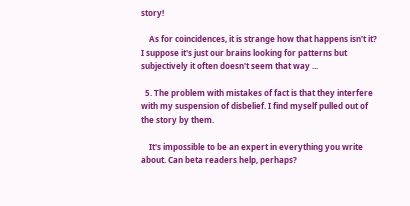story!

    As for coincidences, it is strange how that happens isn't it? I suppose it's just our brains looking for patterns but subjectively it often doesn't seem that way ...

  5. The problem with mistakes of fact is that they interfere with my suspension of disbelief. I find myself pulled out of the story by them.

    It's impossible to be an expert in everything you write about. Can beta readers help, perhaps?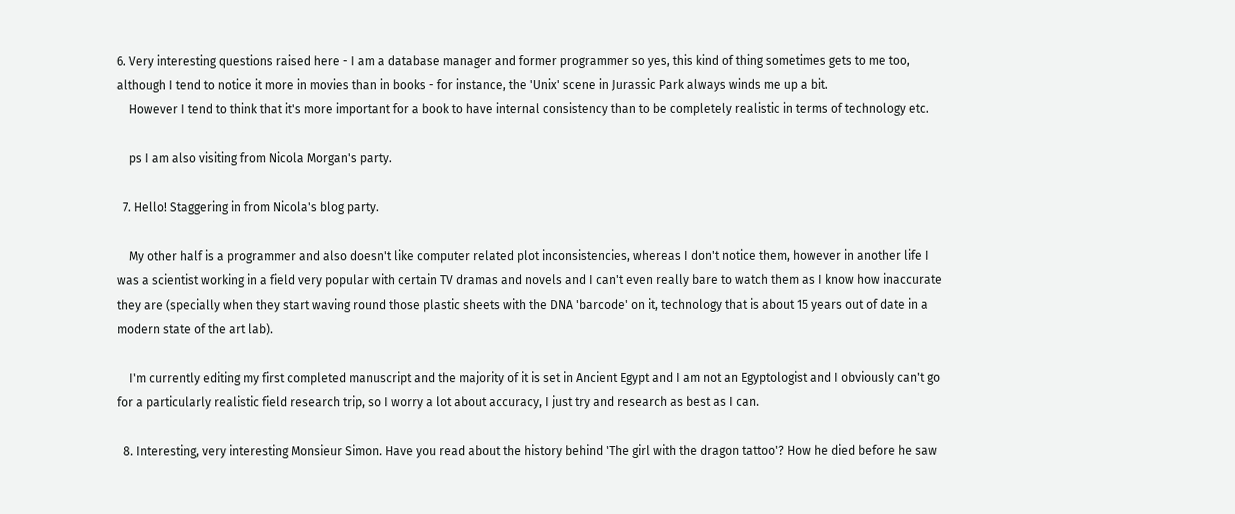6. Very interesting questions raised here - I am a database manager and former programmer so yes, this kind of thing sometimes gets to me too, although I tend to notice it more in movies than in books - for instance, the 'Unix' scene in Jurassic Park always winds me up a bit.
    However I tend to think that it's more important for a book to have internal consistency than to be completely realistic in terms of technology etc.

    ps I am also visiting from Nicola Morgan's party.

  7. Hello! Staggering in from Nicola's blog party.

    My other half is a programmer and also doesn't like computer related plot inconsistencies, whereas I don't notice them, however in another life I was a scientist working in a field very popular with certain TV dramas and novels and I can't even really bare to watch them as I know how inaccurate they are (specially when they start waving round those plastic sheets with the DNA 'barcode' on it, technology that is about 15 years out of date in a modern state of the art lab).

    I'm currently editing my first completed manuscript and the majority of it is set in Ancient Egypt and I am not an Egyptologist and I obviously can't go for a particularly realistic field research trip, so I worry a lot about accuracy, I just try and research as best as I can.

  8. Interesting, very interesting Monsieur Simon. Have you read about the history behind 'The girl with the dragon tattoo'? How he died before he saw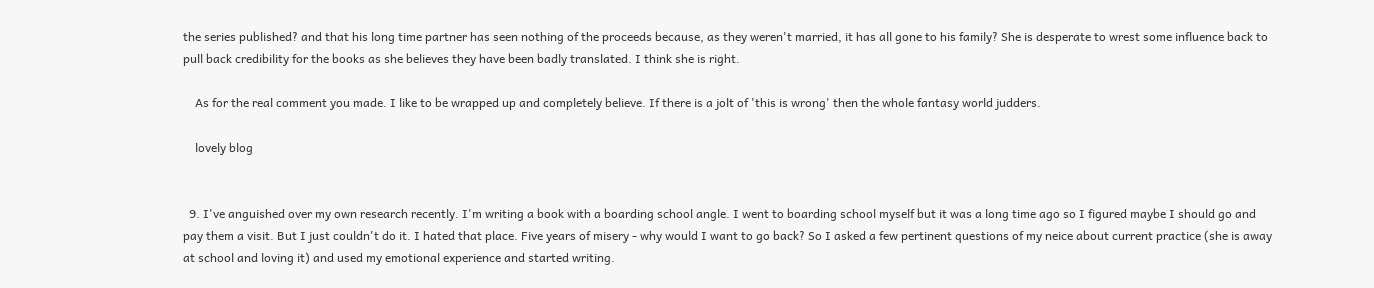the series published? and that his long time partner has seen nothing of the proceeds because, as they weren't married, it has all gone to his family? She is desperate to wrest some influence back to pull back credibility for the books as she believes they have been badly translated. I think she is right.

    As for the real comment you made. I like to be wrapped up and completely believe. If there is a jolt of 'this is wrong' then the whole fantasy world judders.

    lovely blog


  9. I've anguished over my own research recently. I'm writing a book with a boarding school angle. I went to boarding school myself but it was a long time ago so I figured maybe I should go and pay them a visit. But I just couldn't do it. I hated that place. Five years of misery - why would I want to go back? So I asked a few pertinent questions of my neice about current practice (she is away at school and loving it) and used my emotional experience and started writing.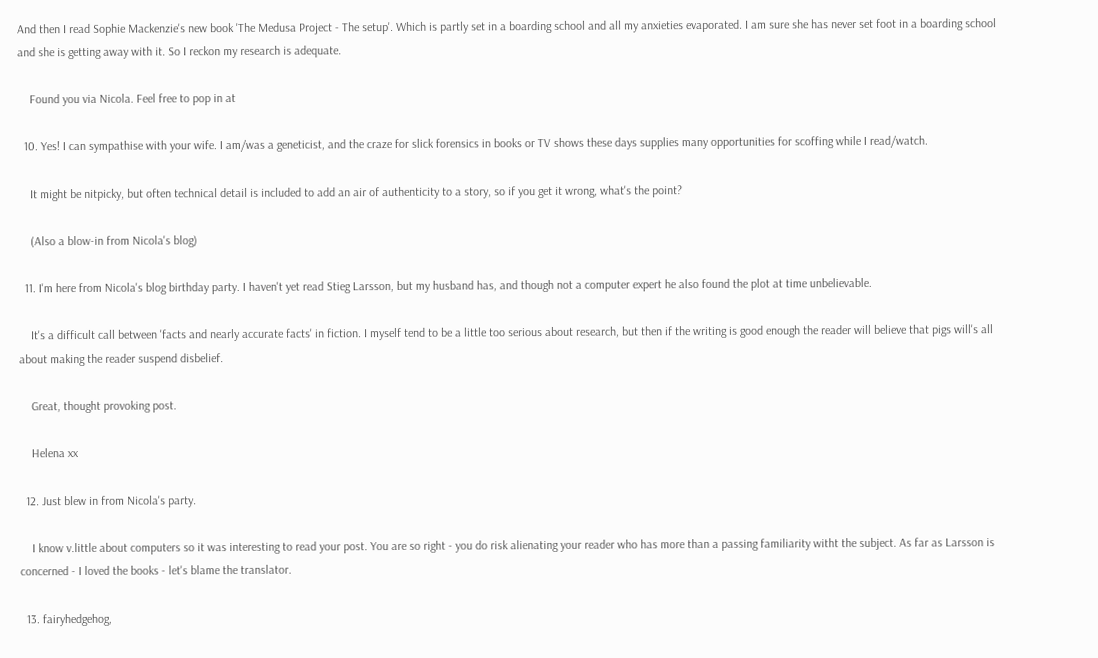And then I read Sophie Mackenzie's new book 'The Medusa Project - The setup'. Which is partly set in a boarding school and all my anxieties evaporated. I am sure she has never set foot in a boarding school and she is getting away with it. So I reckon my research is adequate.

    Found you via Nicola. Feel free to pop in at

  10. Yes! I can sympathise with your wife. I am/was a geneticist, and the craze for slick forensics in books or TV shows these days supplies many opportunities for scoffing while I read/watch.

    It might be nitpicky, but often technical detail is included to add an air of authenticity to a story, so if you get it wrong, what's the point?

    (Also a blow-in from Nicola's blog)

  11. I'm here from Nicola's blog birthday party. I haven't yet read Stieg Larsson, but my husband has, and though not a computer expert he also found the plot at time unbelievable.

    It's a difficult call between 'facts and nearly accurate facts' in fiction. I myself tend to be a little too serious about research, but then if the writing is good enough the reader will believe that pigs will's all about making the reader suspend disbelief.

    Great, thought provoking post.

    Helena xx

  12. Just blew in from Nicola's party.

    I know v.little about computers so it was interesting to read your post. You are so right - you do risk alienating your reader who has more than a passing familiarity witht the subject. As far as Larsson is concerned - I loved the books - let's blame the translator.

  13. fairyhedgehog,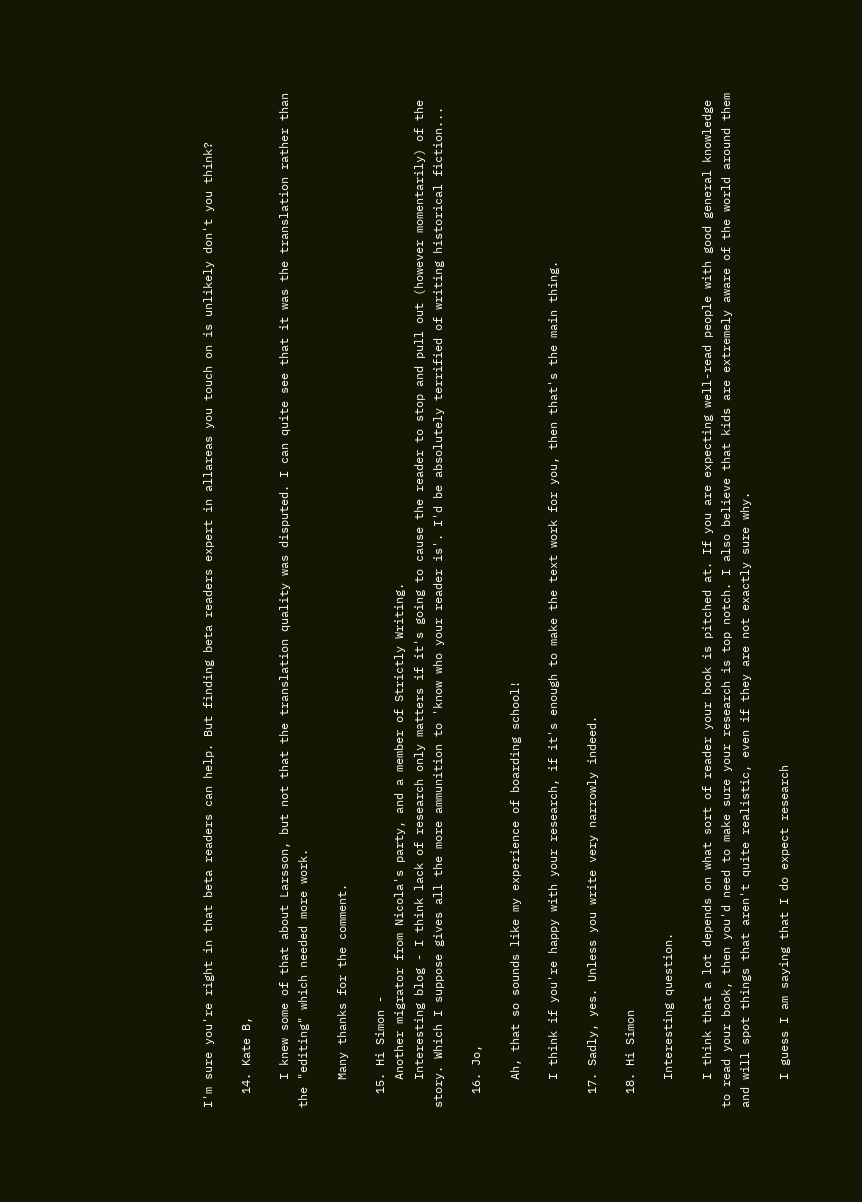I'm sure you're right in that beta readers can help. But finding beta readers expert in allareas you touch on is unlikely don't you think?

  14. Kate B,

    I knew some of that about Larsson, but not that the translation quality was disputed. I can quite see that it was the translation rather than the "editing" which needed more work.

    Many thanks for the comment.

  15. Hi Simon -
    Another migrator from Nicola's party, and a member of Strictly Writing.
    Interesting blog - I think lack of research only matters if it's going to cause the reader to stop and pull out (however momentarily) of the story. Which I suppose gives all the more ammunition to 'know who your reader is'. I'd be absolutely terrified of writing historical fiction...

  16. Jo,

    Ah, that so sounds like my experience of boarding school!

    I think if you're happy with your research, if it's enough to make the text work for you, then that's the main thing.

  17. Sadly, yes. Unless you write very narrowly indeed.

  18. Hi Simon

    Interesting question.

    I think that a lot depends on what sort of reader your book is pitched at. If you are expecting well-read people with good general knowledge to read your book, then you'd need to make sure your research is top notch. I also believe that kids are extremely aware of the world around them and will spot things that aren't quite realistic, even if they are not exactly sure why.

    I guess I am saying that I do expect research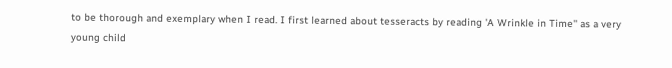to be thorough and exemplary when I read. I first learned about tesseracts by reading 'A Wrinkle in Time'' as a very young child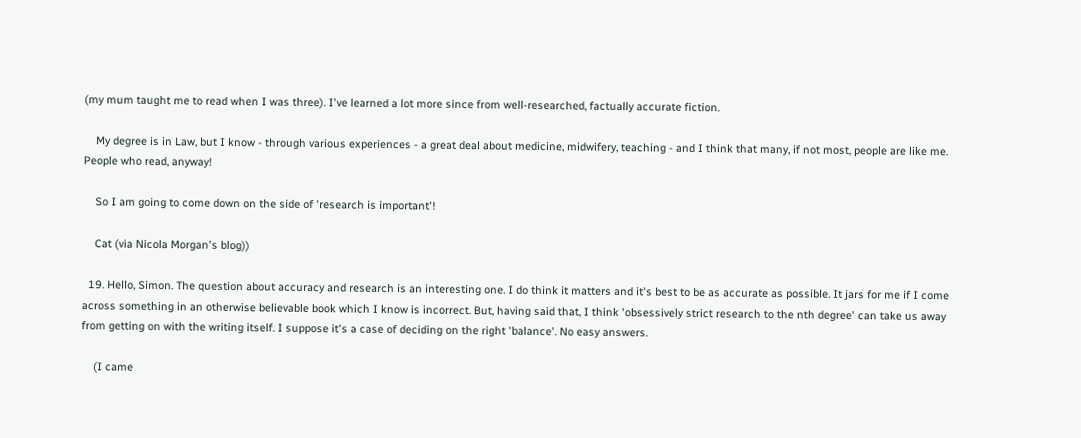(my mum taught me to read when I was three). I've learned a lot more since from well-researched, factually accurate fiction.

    My degree is in Law, but I know - through various experiences - a great deal about medicine, midwifery, teaching - and I think that many, if not most, people are like me. People who read, anyway!

    So I am going to come down on the side of 'research is important'!

    Cat (via Nicola Morgan's blog))

  19. Hello, Simon. The question about accuracy and research is an interesting one. I do think it matters and it's best to be as accurate as possible. It jars for me if I come across something in an otherwise believable book which I know is incorrect. But, having said that, I think 'obsessively strict research to the nth degree' can take us away from getting on with the writing itself. I suppose it's a case of deciding on the right 'balance'. No easy answers.

    (I came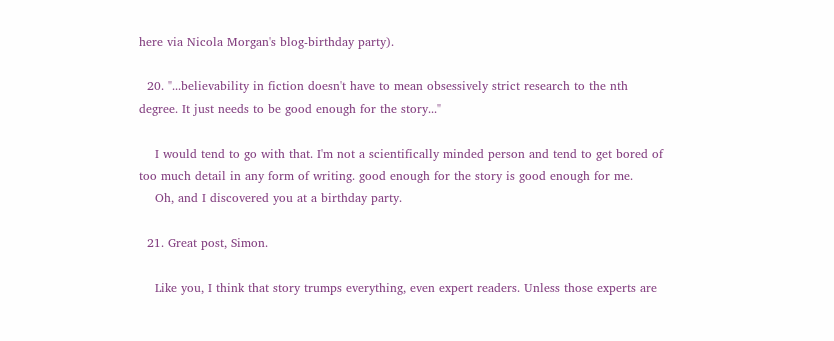here via Nicola Morgan's blog-birthday party).

  20. "...believability in fiction doesn't have to mean obsessively strict research to the nth degree. It just needs to be good enough for the story..."

    I would tend to go with that. I'm not a scientifically minded person and tend to get bored of too much detail in any form of writing. good enough for the story is good enough for me.
    Oh, and I discovered you at a birthday party.

  21. Great post, Simon.

    Like you, I think that story trumps everything, even expert readers. Unless those experts are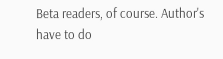Beta readers, of course. Author's have to do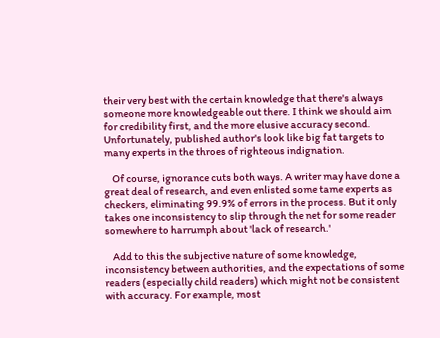their very best with the certain knowledge that there's always someone more knowledgeable out there. I think we should aim for credibility first, and the more elusive accuracy second. Unfortunately, published author's look like big fat targets to many experts in the throes of righteous indignation.

    Of course, ignorance cuts both ways. A writer may have done a great deal of research, and even enlisted some tame experts as checkers, eliminating 99.9% of errors in the process. But it only takes one inconsistency to slip through the net for some reader somewhere to harrumph about 'lack of research.'

    Add to this the subjective nature of some knowledge, inconsistency between authorities, and the expectations of some readers (especially child readers) which might not be consistent with accuracy. For example, most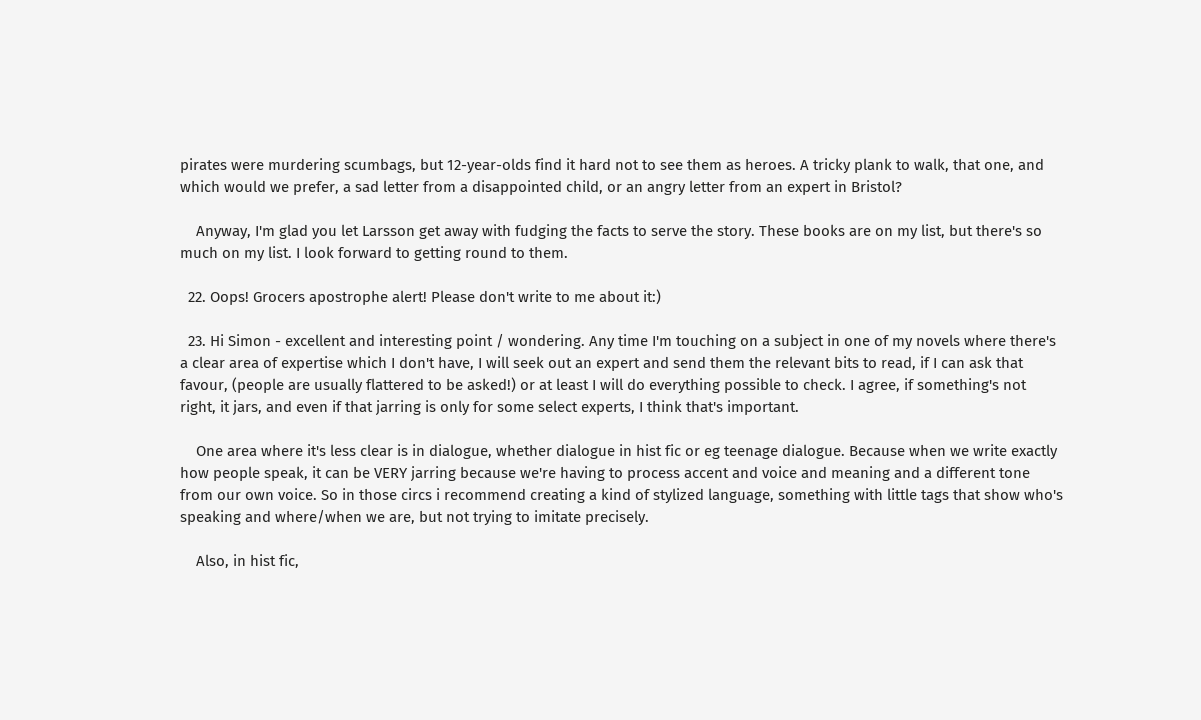pirates were murdering scumbags, but 12-year-olds find it hard not to see them as heroes. A tricky plank to walk, that one, and which would we prefer, a sad letter from a disappointed child, or an angry letter from an expert in Bristol?

    Anyway, I'm glad you let Larsson get away with fudging the facts to serve the story. These books are on my list, but there's so much on my list. I look forward to getting round to them.

  22. Oops! Grocers apostrophe alert! Please don't write to me about it:)

  23. Hi Simon - excellent and interesting point / wondering. Any time I'm touching on a subject in one of my novels where there's a clear area of expertise which I don't have, I will seek out an expert and send them the relevant bits to read, if I can ask that favour, (people are usually flattered to be asked!) or at least I will do everything possible to check. I agree, if something's not right, it jars, and even if that jarring is only for some select experts, I think that's important.

    One area where it's less clear is in dialogue, whether dialogue in hist fic or eg teenage dialogue. Because when we write exactly how people speak, it can be VERY jarring because we're having to process accent and voice and meaning and a different tone from our own voice. So in those circs i recommend creating a kind of stylized language, something with little tags that show who's speaking and where/when we are, but not trying to imitate precisely.

    Also, in hist fic,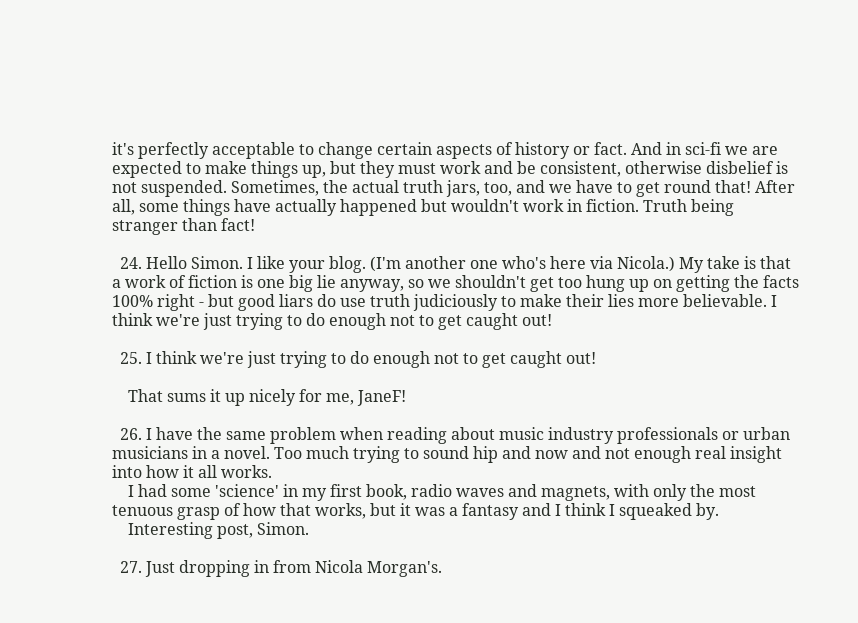it's perfectly acceptable to change certain aspects of history or fact. And in sci-fi we are expected to make things up, but they must work and be consistent, otherwise disbelief is not suspended. Sometimes, the actual truth jars, too, and we have to get round that! After all, some things have actually happened but wouldn't work in fiction. Truth being stranger than fact!

  24. Hello Simon. I like your blog. (I'm another one who's here via Nicola.) My take is that a work of fiction is one big lie anyway, so we shouldn't get too hung up on getting the facts 100% right - but good liars do use truth judiciously to make their lies more believable. I think we're just trying to do enough not to get caught out!

  25. I think we're just trying to do enough not to get caught out!

    That sums it up nicely for me, JaneF!

  26. I have the same problem when reading about music industry professionals or urban musicians in a novel. Too much trying to sound hip and now and not enough real insight into how it all works.
    I had some 'science' in my first book, radio waves and magnets, with only the most tenuous grasp of how that works, but it was a fantasy and I think I squeaked by.
    Interesting post, Simon.

  27. Just dropping in from Nicola Morgan's.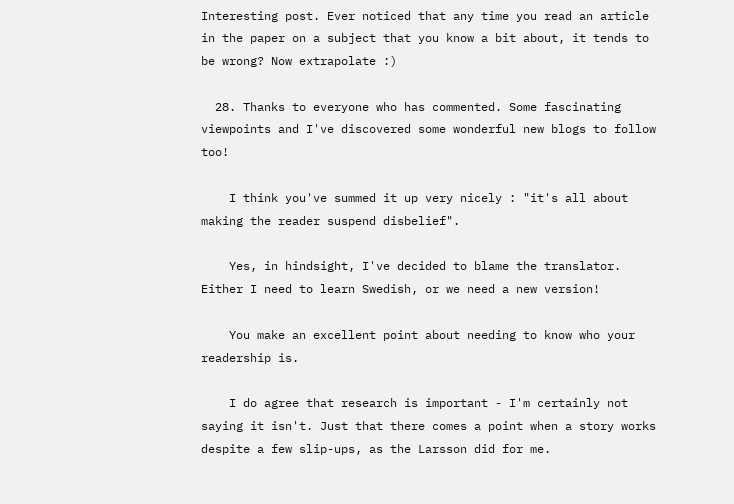Interesting post. Ever noticed that any time you read an article in the paper on a subject that you know a bit about, it tends to be wrong? Now extrapolate :)

  28. Thanks to everyone who has commented. Some fascinating viewpoints and I've discovered some wonderful new blogs to follow too!

    I think you've summed it up very nicely : "it's all about making the reader suspend disbelief".

    Yes, in hindsight, I've decided to blame the translator. Either I need to learn Swedish, or we need a new version!

    You make an excellent point about needing to know who your readership is.

    I do agree that research is important - I'm certainly not saying it isn't. Just that there comes a point when a story works despite a few slip-ups, as the Larsson did for me.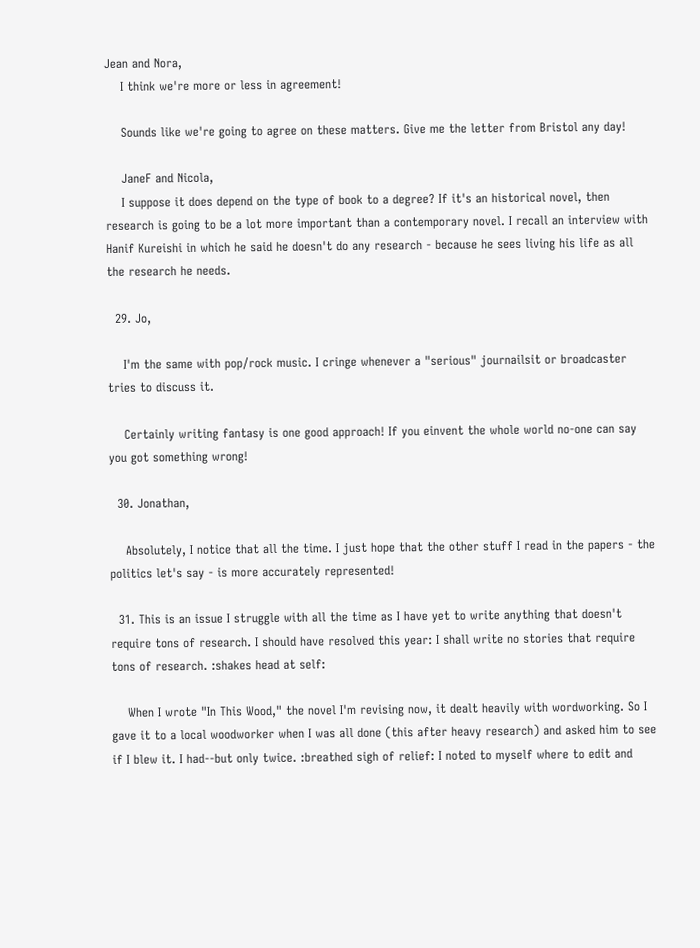Jean and Nora,
    I think we're more or less in agreement!

    Sounds like we're going to agree on these matters. Give me the letter from Bristol any day!

    JaneF and Nicola,
    I suppose it does depend on the type of book to a degree? If it's an historical novel, then research is going to be a lot more important than a contemporary novel. I recall an interview with Hanif Kureishi in which he said he doesn't do any research - because he sees living his life as all the research he needs.

  29. Jo,

    I'm the same with pop/rock music. I cringe whenever a "serious" journailsit or broadcaster tries to discuss it.

    Certainly writing fantasy is one good approach! If you einvent the whole world no-one can say you got something wrong!

  30. Jonathan,

    Absolutely, I notice that all the time. I just hope that the other stuff I read in the papers - the politics let's say - is more accurately represented!

  31. This is an issue I struggle with all the time as I have yet to write anything that doesn't require tons of research. I should have resolved this year: I shall write no stories that require tons of research. :shakes head at self:

    When I wrote "In This Wood," the novel I'm revising now, it dealt heavily with wordworking. So I gave it to a local woodworker when I was all done (this after heavy research) and asked him to see if I blew it. I had--but only twice. :breathed sigh of relief: I noted to myself where to edit and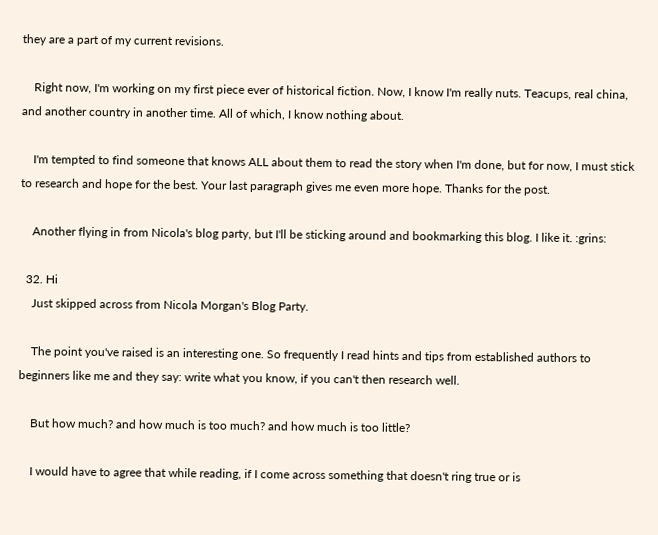they are a part of my current revisions.

    Right now, I'm working on my first piece ever of historical fiction. Now, I know I'm really nuts. Teacups, real china, and another country in another time. All of which, I know nothing about.

    I'm tempted to find someone that knows ALL about them to read the story when I'm done, but for now, I must stick to research and hope for the best. Your last paragraph gives me even more hope. Thanks for the post.

    Another flying in from Nicola's blog party, but I'll be sticking around and bookmarking this blog. I like it. :grins:

  32. Hi
    Just skipped across from Nicola Morgan's Blog Party.

    The point you've raised is an interesting one. So frequently I read hints and tips from established authors to beginners like me and they say: write what you know, if you can't then research well.

    But how much? and how much is too much? and how much is too little?

    I would have to agree that while reading, if I come across something that doesn't ring true or is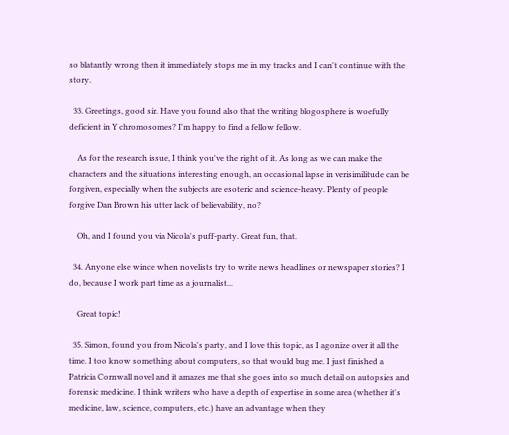so blatantly wrong then it immediately stops me in my tracks and I can't continue with the story.

  33. Greetings, good sir. Have you found also that the writing blogosphere is woefully deficient in Y chromosomes? I'm happy to find a fellow fellow.

    As for the research issue, I think you've the right of it. As long as we can make the characters and the situations interesting enough, an occasional lapse in verisimilitude can be forgiven, especially when the subjects are esoteric and science-heavy. Plenty of people forgive Dan Brown his utter lack of believability, no?

    Oh, and I found you via Nicola's puff-party. Great fun, that.

  34. Anyone else wince when novelists try to write news headlines or newspaper stories? I do, because I work part time as a journalist...

    Great topic!

  35. Simon, found you from Nicola's party, and I love this topic, as I agonize over it all the time. I too know something about computers, so that would bug me. I just finished a Patricia Cornwall novel and it amazes me that she goes into so much detail on autopsies and forensic medicine. I think writers who have a depth of expertise in some area (whether it's medicine, law, science, computers, etc.) have an advantage when they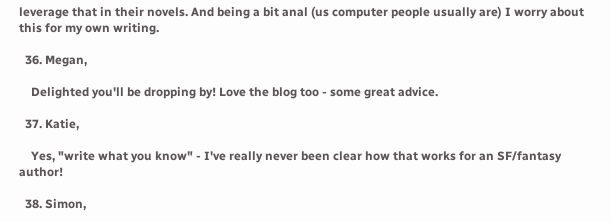leverage that in their novels. And being a bit anal (us computer people usually are) I worry about this for my own writing.

  36. Megan,

    Delighted you'll be dropping by! Love the blog too - some great advice.

  37. Katie,

    Yes, "write what you know" - I've really never been clear how that works for an SF/fantasy author!

  38. Simon,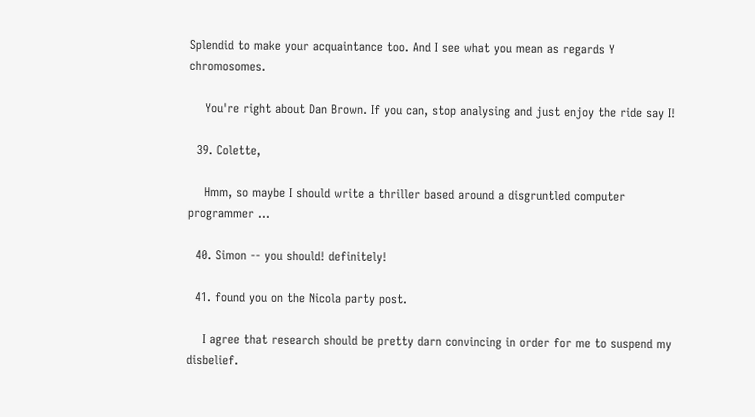Splendid to make your acquaintance too. And I see what you mean as regards Y chromosomes.

    You're right about Dan Brown. If you can, stop analysing and just enjoy the ride say I!

  39. Colette,

    Hmm, so maybe I should write a thriller based around a disgruntled computer programmer ...

  40. Simon -- you should! definitely!

  41. found you on the Nicola party post.

    I agree that research should be pretty darn convincing in order for me to suspend my disbelief.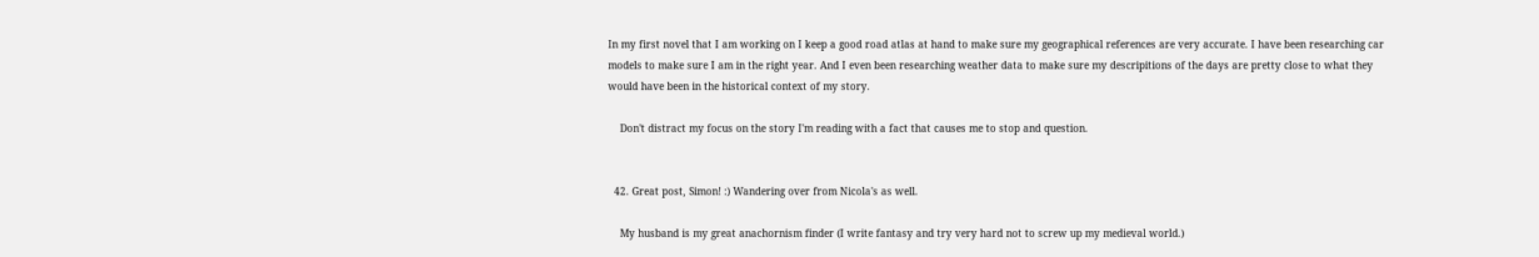In my first novel that I am working on I keep a good road atlas at hand to make sure my geographical references are very accurate. I have been researching car models to make sure I am in the right year. And I even been researching weather data to make sure my descripitions of the days are pretty close to what they would have been in the historical context of my story.

    Don't distract my focus on the story I'm reading with a fact that causes me to stop and question.


  42. Great post, Simon! :) Wandering over from Nicola's as well.

    My husband is my great anachornism finder (I write fantasy and try very hard not to screw up my medieval world.)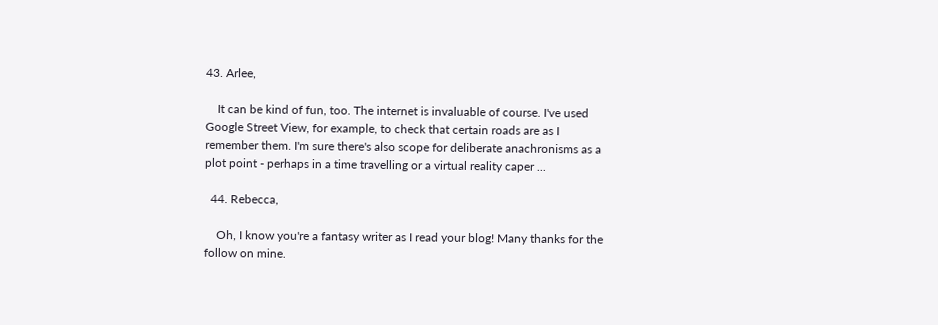43. Arlee,

    It can be kind of fun, too. The internet is invaluable of course. I've used Google Street View, for example, to check that certain roads are as I remember them. I'm sure there's also scope for deliberate anachronisms as a plot point - perhaps in a time travelling or a virtual reality caper ...

  44. Rebecca,

    Oh, I know you're a fantasy writer as I read your blog! Many thanks for the follow on mine.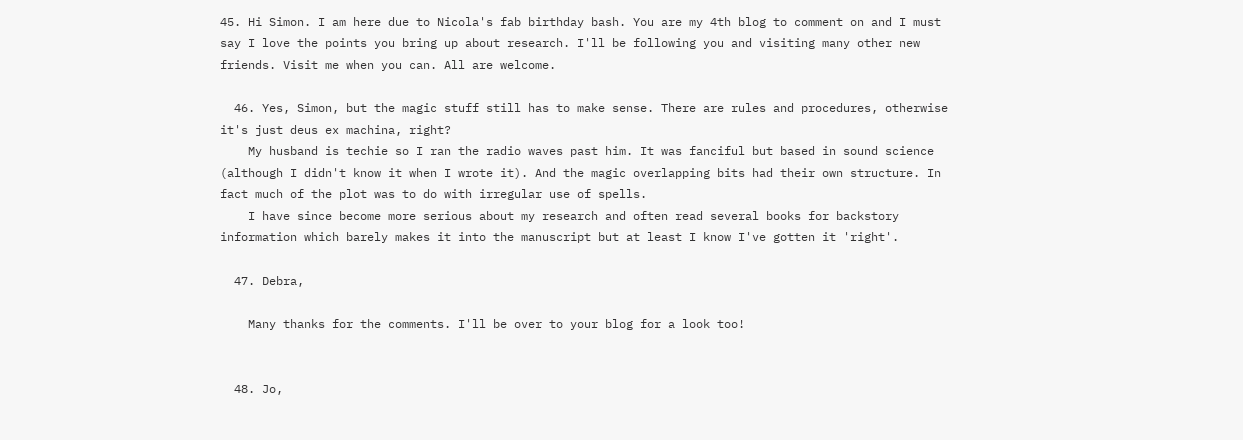45. Hi Simon. I am here due to Nicola's fab birthday bash. You are my 4th blog to comment on and I must say I love the points you bring up about research. I'll be following you and visiting many other new friends. Visit me when you can. All are welcome.

  46. Yes, Simon, but the magic stuff still has to make sense. There are rules and procedures, otherwise it's just deus ex machina, right?
    My husband is techie so I ran the radio waves past him. It was fanciful but based in sound science (although I didn't know it when I wrote it). And the magic overlapping bits had their own structure. In fact much of the plot was to do with irregular use of spells.
    I have since become more serious about my research and often read several books for backstory information which barely makes it into the manuscript but at least I know I've gotten it 'right'.

  47. Debra,

    Many thanks for the comments. I'll be over to your blog for a look too!


  48. Jo,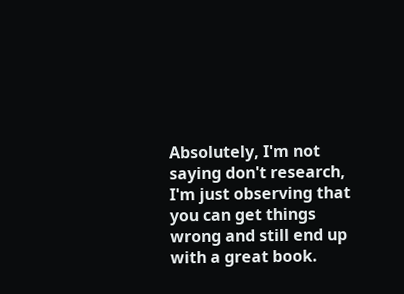Absolutely, I'm not saying don't research, I'm just observing that you can get things wrong and still end up with a great book.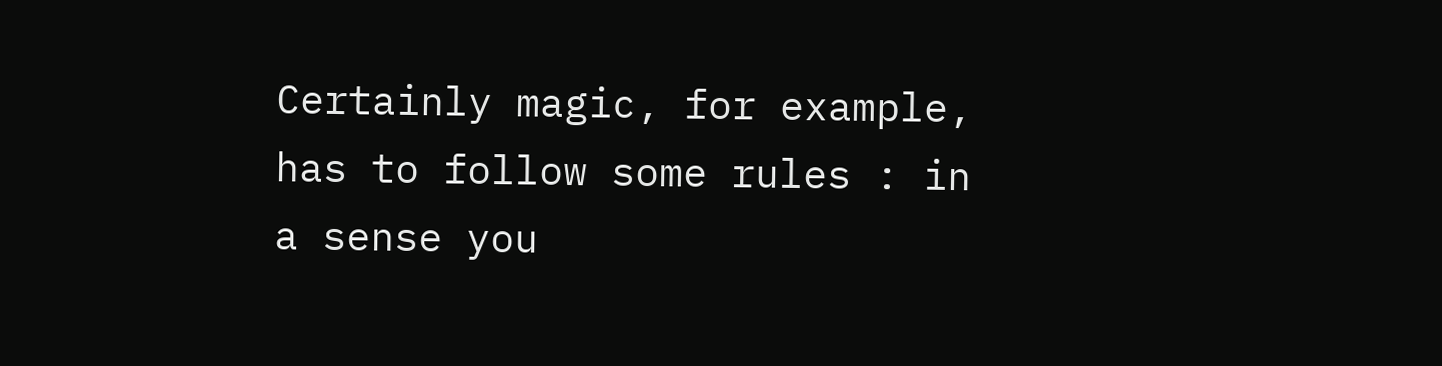Certainly magic, for example, has to follow some rules : in a sense you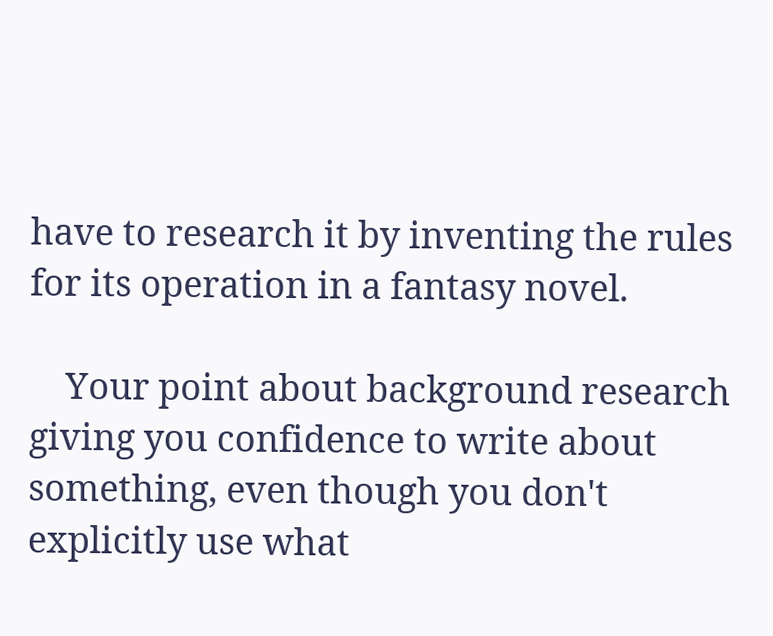have to research it by inventing the rules for its operation in a fantasy novel.

    Your point about background research giving you confidence to write about something, even though you don't explicitly use what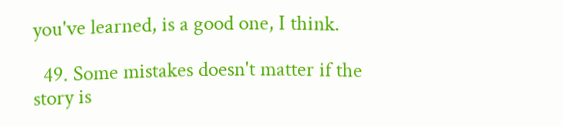you've learned, is a good one, I think.

  49. Some mistakes doesn't matter if the story is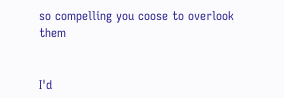so compelling you coose to overlook them


I'd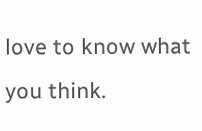love to know what you think.